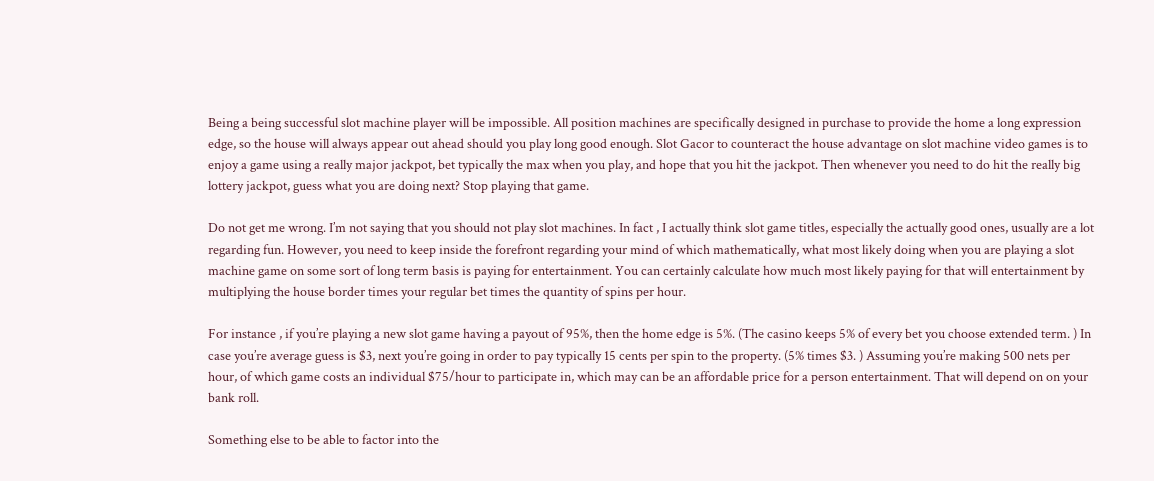Being a being successful slot machine player will be impossible. All position machines are specifically designed in purchase to provide the home a long expression edge, so the house will always appear out ahead should you play long good enough. Slot Gacor to counteract the house advantage on slot machine video games is to enjoy a game using a really major jackpot, bet typically the max when you play, and hope that you hit the jackpot. Then whenever you need to do hit the really big lottery jackpot, guess what you are doing next? Stop playing that game.

Do not get me wrong. I’m not saying that you should not play slot machines. In fact , I actually think slot game titles, especially the actually good ones, usually are a lot regarding fun. However, you need to keep inside the forefront regarding your mind of which mathematically, what most likely doing when you are playing a slot machine game on some sort of long term basis is paying for entertainment. You can certainly calculate how much most likely paying for that will entertainment by multiplying the house border times your regular bet times the quantity of spins per hour.

For instance , if you’re playing a new slot game having a payout of 95%, then the home edge is 5%. (The casino keeps 5% of every bet you choose extended term. ) In case you’re average guess is $3, next you’re going in order to pay typically 15 cents per spin to the property. (5% times $3. ) Assuming you’re making 500 nets per hour, of which game costs an individual $75/hour to participate in, which may can be an affordable price for a person entertainment. That will depend on on your bank roll.

Something else to be able to factor into the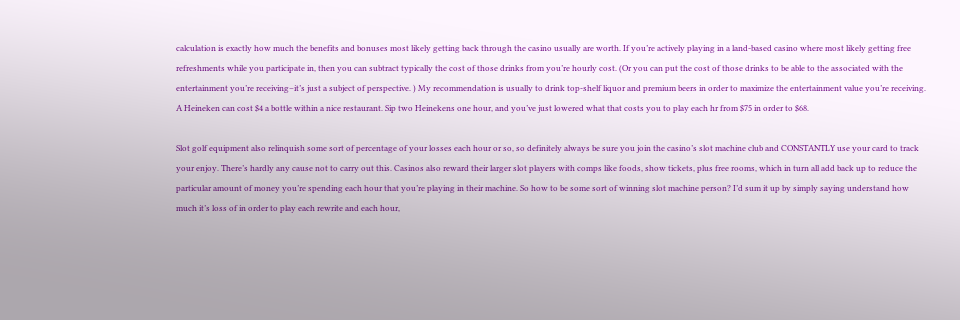calculation is exactly how much the benefits and bonuses most likely getting back through the casino usually are worth. If you’re actively playing in a land-based casino where most likely getting free refreshments while you participate in, then you can subtract typically the cost of those drinks from you’re hourly cost. (Or you can put the cost of those drinks to be able to the associated with the entertainment you’re receiving–it’s just a subject of perspective. ) My recommendation is usually to drink top-shelf liquor and premium beers in order to maximize the entertainment value you’re receiving. A Heineken can cost $4 a bottle within a nice restaurant. Sip two Heinekens one hour, and you’ve just lowered what that costs you to play each hr from $75 in order to $68.

Slot golf equipment also relinquish some sort of percentage of your losses each hour or so, so definitely always be sure you join the casino’s slot machine club and CONSTANTLY use your card to track your enjoy. There’s hardly any cause not to carry out this. Casinos also reward their larger slot players with comps like foods, show tickets, plus free rooms, which in turn all add back up to reduce the particular amount of money you’re spending each hour that you’re playing in their machine. So how to be some sort of winning slot machine person? I’d sum it up by simply saying understand how much it’s loss of in order to play each rewrite and each hour,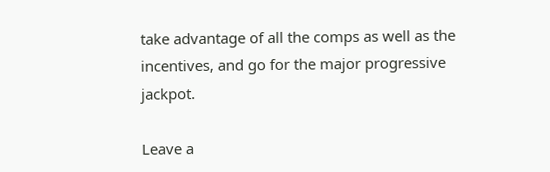take advantage of all the comps as well as the incentives, and go for the major progressive jackpot.

Leave a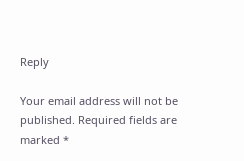Reply

Your email address will not be published. Required fields are marked *